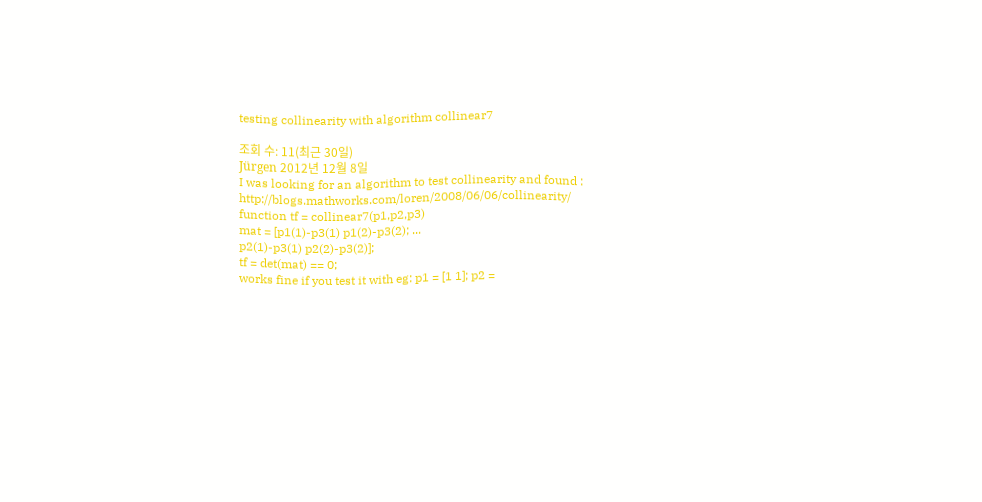testing collinearity with algorithm collinear7

조회 수: 11(최근 30일)
Jürgen 2012년 12월 8일
I was looking for an algorithm to test collinearity and found : http://blogs.mathworks.com/loren/2008/06/06/collinearity/
function tf = collinear7(p1,p2,p3)
mat = [p1(1)-p3(1) p1(2)-p3(2); ...
p2(1)-p3(1) p2(2)-p3(2)];
tf = det(mat) == 0;
works fine if you test it with eg: p1 = [1 1]; p2 =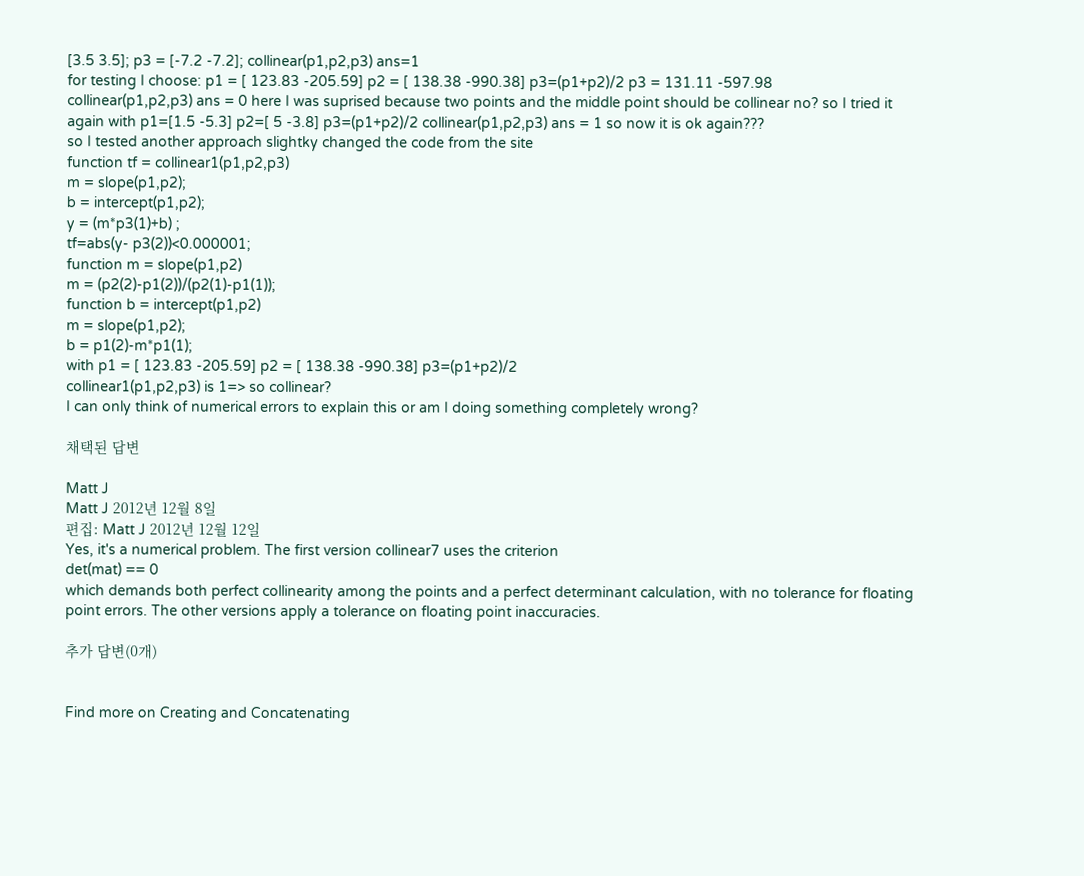[3.5 3.5]; p3 = [-7.2 -7.2]; collinear(p1,p2,p3) ans=1
for testing I choose: p1 = [ 123.83 -205.59] p2 = [ 138.38 -990.38] p3=(p1+p2)/2 p3 = 131.11 -597.98
collinear(p1,p2,p3) ans = 0 here I was suprised because two points and the middle point should be collinear no? so I tried it again with p1=[1.5 -5.3] p2=[ 5 -3.8] p3=(p1+p2)/2 collinear(p1,p2,p3) ans = 1 so now it is ok again???
so I tested another approach slightky changed the code from the site
function tf = collinear1(p1,p2,p3)
m = slope(p1,p2);
b = intercept(p1,p2);
y = (m*p3(1)+b) ;
tf=abs(y- p3(2))<0.000001;
function m = slope(p1,p2)
m = (p2(2)-p1(2))/(p2(1)-p1(1));
function b = intercept(p1,p2)
m = slope(p1,p2);
b = p1(2)-m*p1(1);
with p1 = [ 123.83 -205.59] p2 = [ 138.38 -990.38] p3=(p1+p2)/2
collinear1(p1,p2,p3) is 1=> so collinear?
I can only think of numerical errors to explain this or am I doing something completely wrong?

채택된 답변

Matt J
Matt J 2012년 12월 8일
편집: Matt J 2012년 12월 12일
Yes, it's a numerical problem. The first version collinear7 uses the criterion
det(mat) == 0
which demands both perfect collinearity among the points and a perfect determinant calculation, with no tolerance for floating point errors. The other versions apply a tolerance on floating point inaccuracies.

추가 답변(0개)


Find more on Creating and Concatenating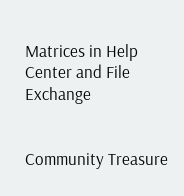Matrices in Help Center and File Exchange


Community Treasure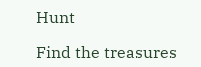Hunt

Find the treasures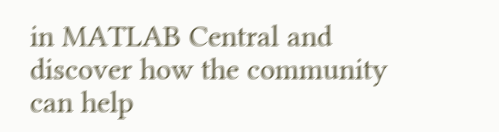in MATLAB Central and discover how the community can help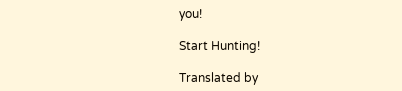you!

Start Hunting!

Translated by